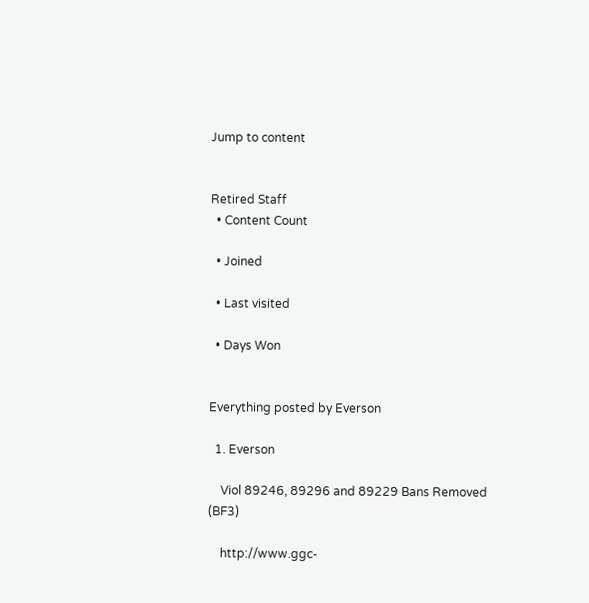Jump to content


Retired Staff
  • Content Count

  • Joined

  • Last visited

  • Days Won


Everything posted by Everson

  1. Everson

    Viol 89246, 89296 and 89229 Bans Removed (BF3)

    http://www.ggc-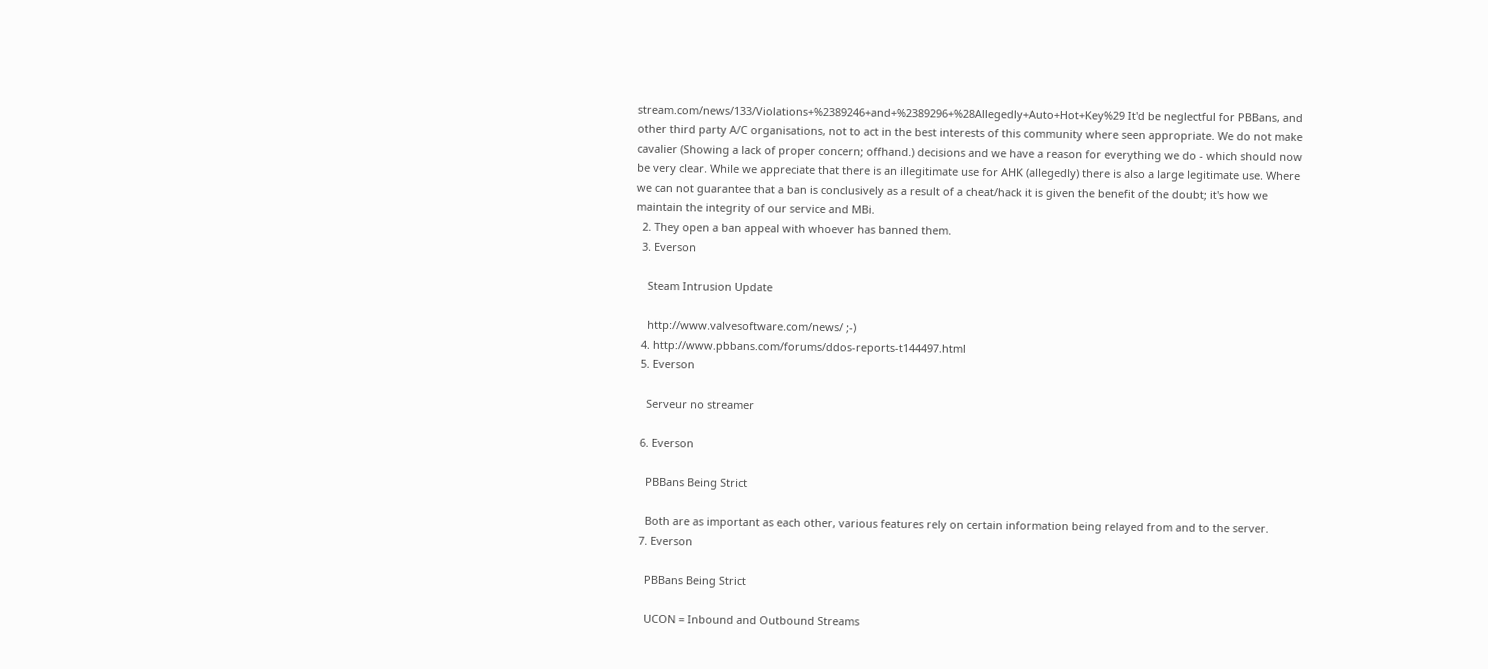stream.com/news/133/Violations+%2389246+and+%2389296+%28Allegedly+Auto+Hot+Key%29 It'd be neglectful for PBBans, and other third party A/C organisations, not to act in the best interests of this community where seen appropriate. We do not make cavalier (Showing a lack of proper concern; offhand.) decisions and we have a reason for everything we do - which should now be very clear. While we appreciate that there is an illegitimate use for AHK (allegedly) there is also a large legitimate use. Where we can not guarantee that a ban is conclusively as a result of a cheat/hack it is given the benefit of the doubt; it's how we maintain the integrity of our service and MBi.
  2. They open a ban appeal with whoever has banned them.
  3. Everson

    Steam Intrusion Update

    http://www.valvesoftware.com/news/ ;-)
  4. http://www.pbbans.com/forums/ddos-reports-t144497.html
  5. Everson

    Serveur no streamer

  6. Everson

    PBBans Being Strict

    Both are as important as each other, various features rely on certain information being relayed from and to the server.
  7. Everson

    PBBans Being Strict

    UCON = Inbound and Outbound Streams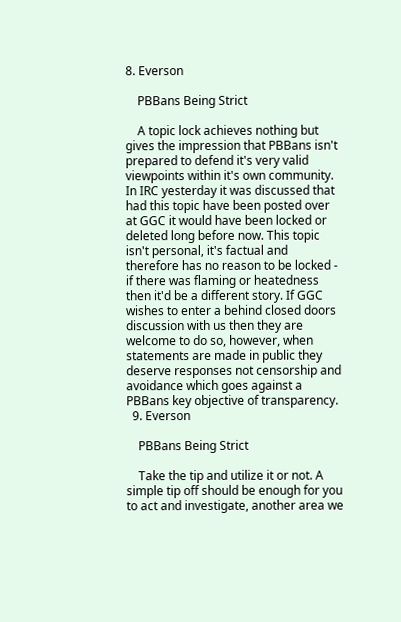8. Everson

    PBBans Being Strict

    A topic lock achieves nothing but gives the impression that PBBans isn't prepared to defend it's very valid viewpoints within it's own community. In IRC yesterday it was discussed that had this topic have been posted over at GGC it would have been locked or deleted long before now. This topic isn't personal, it's factual and therefore has no reason to be locked - if there was flaming or heatedness then it'd be a different story. If GGC wishes to enter a behind closed doors discussion with us then they are welcome to do so, however, when statements are made in public they deserve responses not censorship and avoidance which goes against a PBBans key objective of transparency.
  9. Everson

    PBBans Being Strict

    Take the tip and utilize it or not. A simple tip off should be enough for you to act and investigate, another area we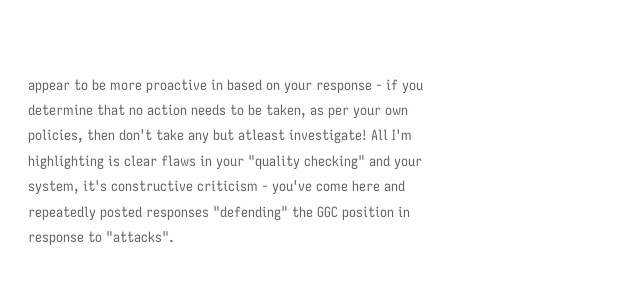appear to be more proactive in based on your response - if you determine that no action needs to be taken, as per your own policies, then don't take any but atleast investigate! All I'm highlighting is clear flaws in your "quality checking" and your system, it's constructive criticism - you've come here and repeatedly posted responses "defending" the GGC position in response to "attacks".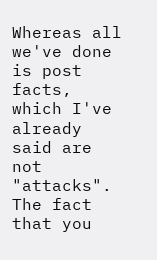Whereas all we've done is post facts, which I've already said are not "attacks". The fact that you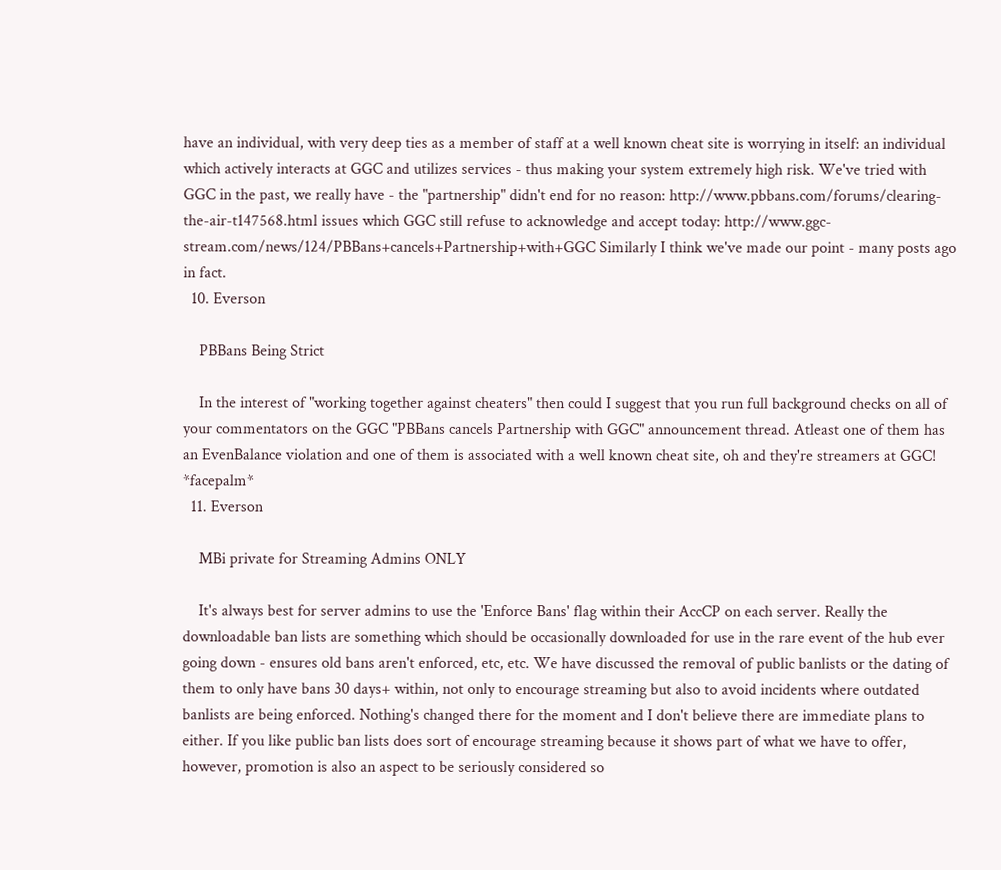have an individual, with very deep ties as a member of staff at a well known cheat site is worrying in itself: an individual which actively interacts at GGC and utilizes services - thus making your system extremely high risk. We've tried with GGC in the past, we really have - the "partnership" didn't end for no reason: http://www.pbbans.com/forums/clearing-the-air-t147568.html issues which GGC still refuse to acknowledge and accept today: http://www.ggc-stream.com/news/124/PBBans+cancels+Partnership+with+GGC Similarly I think we've made our point - many posts ago in fact.
  10. Everson

    PBBans Being Strict

    In the interest of "working together against cheaters" then could I suggest that you run full background checks on all of your commentators on the GGC "PBBans cancels Partnership with GGC" announcement thread. Atleast one of them has an EvenBalance violation and one of them is associated with a well known cheat site, oh and they're streamers at GGC! *facepalm*
  11. Everson

    MBi private for Streaming Admins ONLY

    It's always best for server admins to use the 'Enforce Bans' flag within their AccCP on each server. Really the downloadable ban lists are something which should be occasionally downloaded for use in the rare event of the hub ever going down - ensures old bans aren't enforced, etc, etc. We have discussed the removal of public banlists or the dating of them to only have bans 30 days+ within, not only to encourage streaming but also to avoid incidents where outdated banlists are being enforced. Nothing's changed there for the moment and I don't believe there are immediate plans to either. If you like public ban lists does sort of encourage streaming because it shows part of what we have to offer, however, promotion is also an aspect to be seriously considered so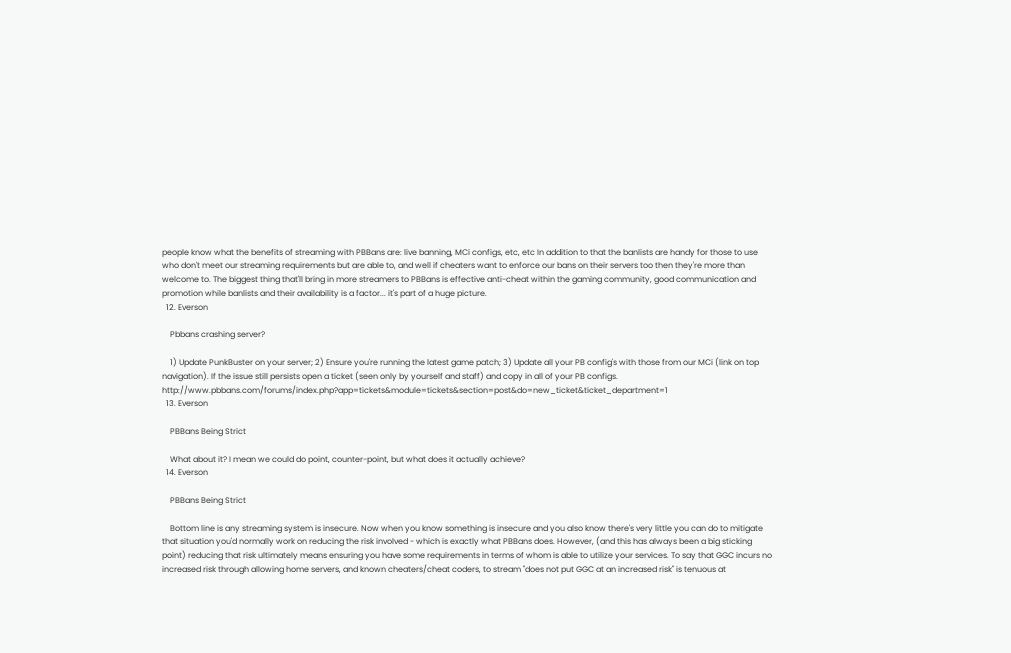people know what the benefits of streaming with PBBans are: live banning, MCi configs, etc, etc In addition to that the banlists are handy for those to use who don't meet our streaming requirements but are able to, and well if cheaters want to enforce our bans on their servers too then they're more than welcome to. The biggest thing that'll bring in more streamers to PBBans is effective anti-cheat within the gaming community, good communication and promotion while banlists and their availability is a factor... it's part of a huge picture.
  12. Everson

    Pbbans crashing server?

    1) Update PunkBuster on your server; 2) Ensure you're running the latest game patch; 3) Update all your PB config's with those from our MCi (link on top navigation). If the issue still persists open a ticket (seen only by yourself and staff) and copy in all of your PB configs. http://www.pbbans.com/forums/index.php?app=tickets&module=tickets&section=post&do=new_ticket&ticket_department=1
  13. Everson

    PBBans Being Strict

    What about it? I mean we could do point, counter-point, but what does it actually achieve?
  14. Everson

    PBBans Being Strict

    Bottom line is any streaming system is insecure. Now when you know something is insecure and you also know there's very little you can do to mitigate that situation you'd normally work on reducing the risk involved - which is exactly what PBBans does. However, (and this has always been a big sticking point) reducing that risk ultimately means ensuring you have some requirements in terms of whom is able to utilize your services. To say that GGC incurs no increased risk through allowing home servers, and known cheaters/cheat coders, to stream "does not put GGC at an increased risk" is tenuous at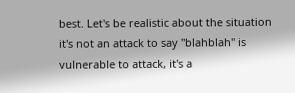best. Let's be realistic about the situation it's not an attack to say "blahblah" is vulnerable to attack, it's a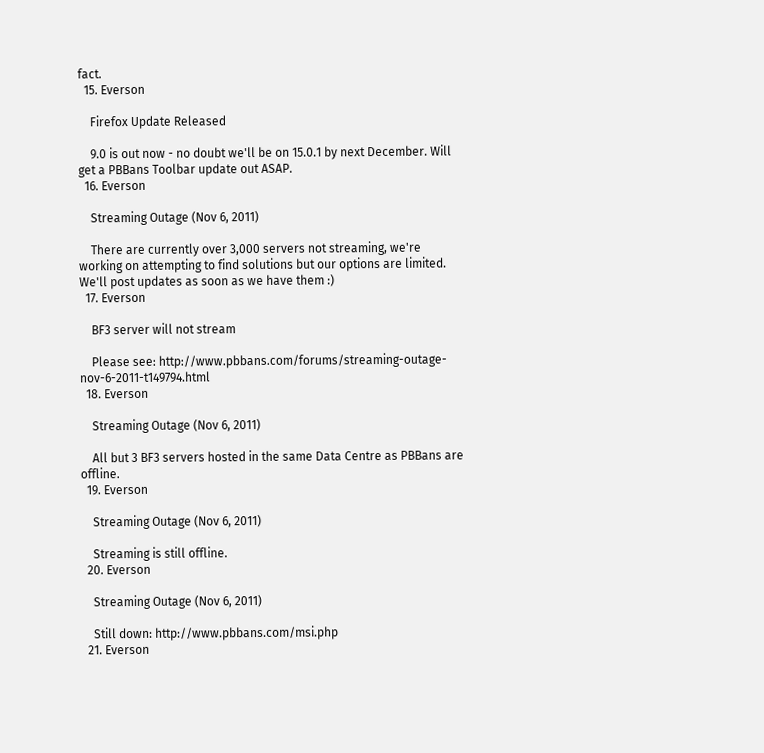fact.
  15. Everson

    Firefox Update Released

    9.0 is out now - no doubt we'll be on 15.0.1 by next December. Will get a PBBans Toolbar update out ASAP.
  16. Everson

    Streaming Outage (Nov 6, 2011)

    There are currently over 3,000 servers not streaming, we're working on attempting to find solutions but our options are limited. We'll post updates as soon as we have them :)
  17. Everson

    BF3 server will not stream

    Please see: http://www.pbbans.com/forums/streaming-outage-nov-6-2011-t149794.html
  18. Everson

    Streaming Outage (Nov 6, 2011)

    All but 3 BF3 servers hosted in the same Data Centre as PBBans are offline.
  19. Everson

    Streaming Outage (Nov 6, 2011)

    Streaming is still offline.
  20. Everson

    Streaming Outage (Nov 6, 2011)

    Still down: http://www.pbbans.com/msi.php
  21. Everson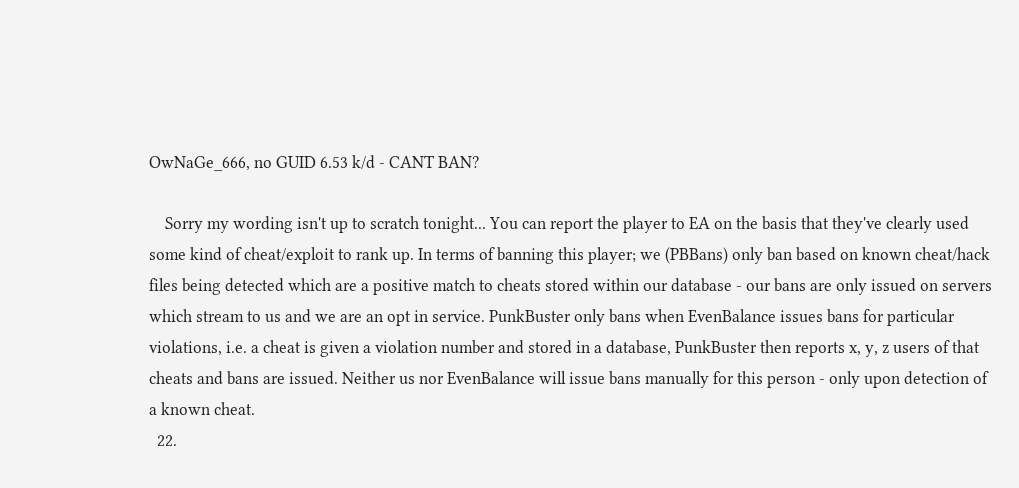OwNaGe_666, no GUID 6.53 k/d - CANT BAN?

    Sorry my wording isn't up to scratch tonight... You can report the player to EA on the basis that they've clearly used some kind of cheat/exploit to rank up. In terms of banning this player; we (PBBans) only ban based on known cheat/hack files being detected which are a positive match to cheats stored within our database - our bans are only issued on servers which stream to us and we are an opt in service. PunkBuster only bans when EvenBalance issues bans for particular violations, i.e. a cheat is given a violation number and stored in a database, PunkBuster then reports x, y, z users of that cheats and bans are issued. Neither us nor EvenBalance will issue bans manually for this person - only upon detection of a known cheat.
  22.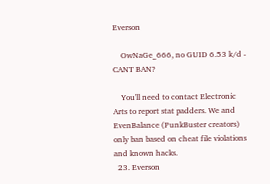Everson

    OwNaGe_666, no GUID 6.53 k/d - CANT BAN?

    You'll need to contact Electronic Arts to report stat padders. We and EvenBalance (PunkBuster creators) only ban based on cheat file violations and known hacks.
  23. Everson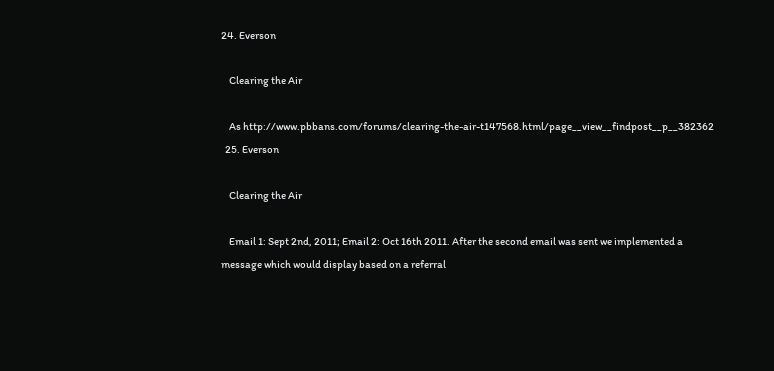24. Everson

    Clearing the Air

    As http://www.pbbans.com/forums/clearing-the-air-t147568.html/page__view__findpost__p__382362
  25. Everson

    Clearing the Air

    Email 1: Sept 2nd, 2011; Email 2: Oct 16th 2011. After the second email was sent we implemented a message which would display based on a referral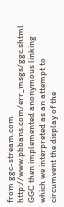from ggc-stream.com http://www.pbbans.com/err_msgs/ggc.shtml GGC then implemented anonymous linking which we interpreted as an attempt to circumvent the display of the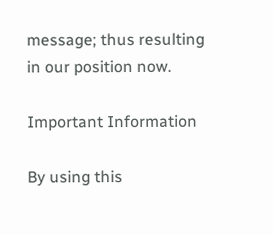message; thus resulting in our position now.

Important Information

By using this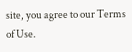site, you agree to our Terms of Use.